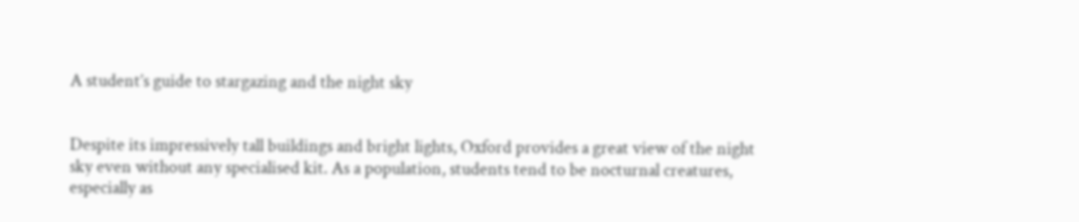A student’s guide to stargazing and the night sky


Despite its impressively tall buildings and bright lights, Oxford provides a great view of the night sky even without any specialised kit. As a population, students tend to be nocturnal creatures, especially as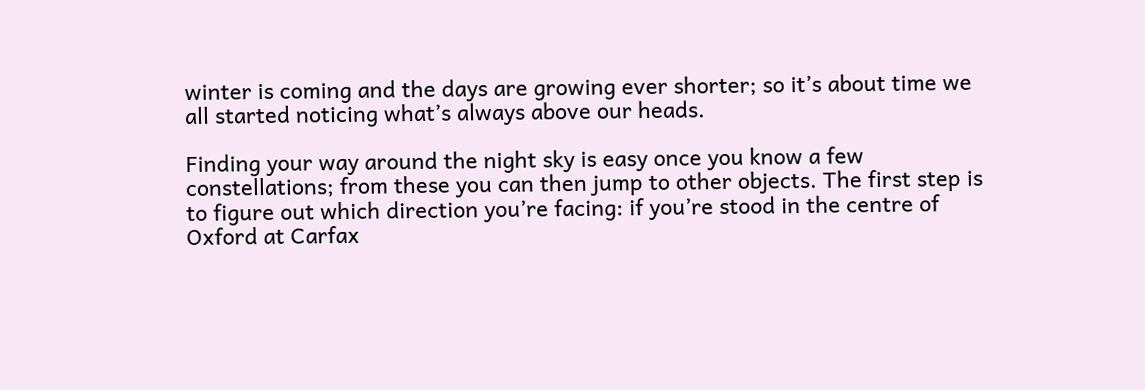winter is coming and the days are growing ever shorter; so it’s about time we all started noticing what’s always above our heads.

Finding your way around the night sky is easy once you know a few constellations; from these you can then jump to other objects. The first step is to figure out which direction you’re facing: if you’re stood in the centre of Oxford at Carfax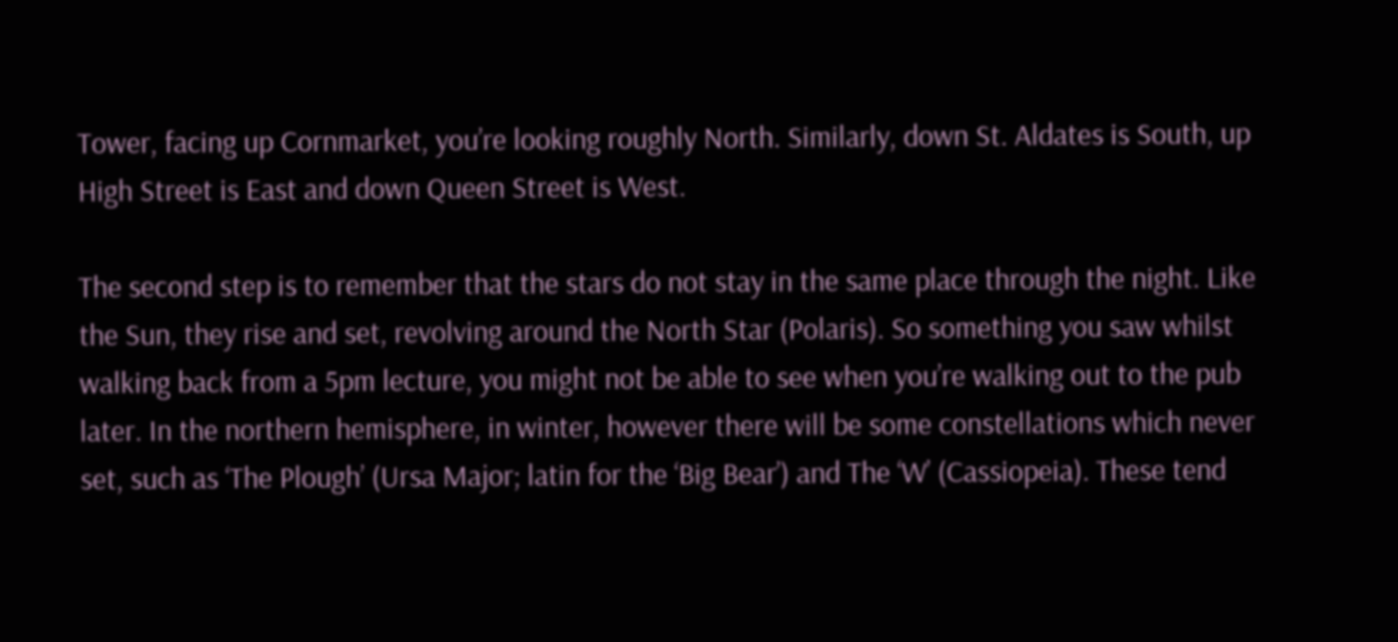Tower, facing up Cornmarket, you’re looking roughly North. Similarly, down St. Aldates is South, up High Street is East and down Queen Street is West.

The second step is to remember that the stars do not stay in the same place through the night. Like the Sun, they rise and set, revolving around the North Star (Polaris). So something you saw whilst walking back from a 5pm lecture, you might not be able to see when you’re walking out to the pub later. In the northern hemisphere, in winter, however there will be some constellations which never set, such as ‘The Plough’ (Ursa Major; latin for the ‘Big Bear’) and The ‘W’ (Cassiopeia). These tend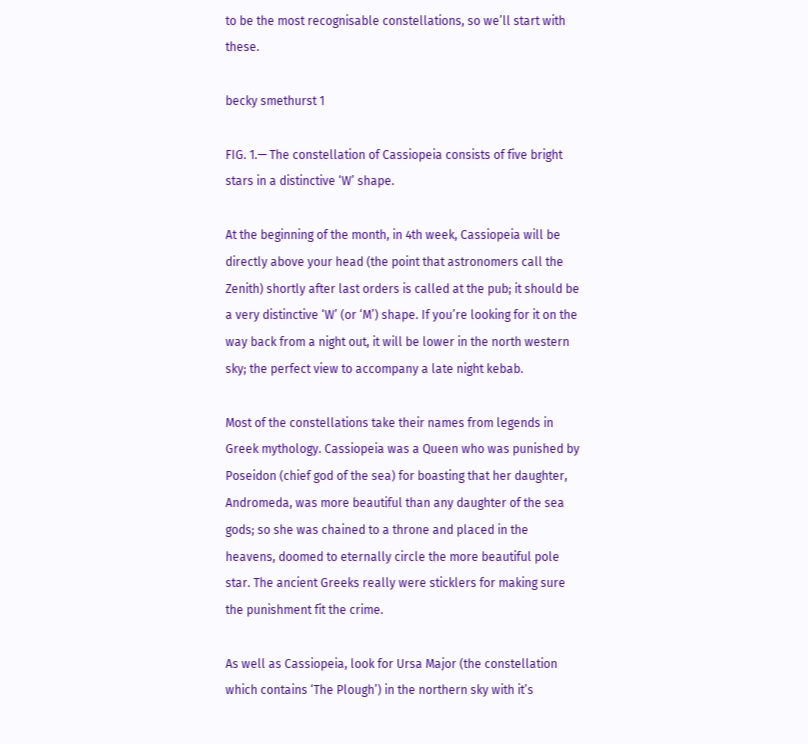to be the most recognisable constellations, so we’ll start with these.

becky smethurst 1

FIG. 1.— The constellation of Cassiopeia consists of five bright stars in a distinctive ‘W’ shape.

At the beginning of the month, in 4th week, Cassiopeia will be directly above your head (the point that astronomers call the Zenith) shortly after last orders is called at the pub; it should be a very distinctive ‘W’ (or ‘M’) shape. If you’re looking for it on the way back from a night out, it will be lower in the north western sky; the perfect view to accompany a late night kebab.

Most of the constellations take their names from legends in Greek mythology. Cassiopeia was a Queen who was punished by Poseidon (chief god of the sea) for boasting that her daughter, Andromeda, was more beautiful than any daughter of the sea gods; so she was chained to a throne and placed in the heavens, doomed to eternally circle the more beautiful pole star. The ancient Greeks really were sticklers for making sure the punishment fit the crime.

As well as Cassiopeia, look for Ursa Major (the constellation which contains ‘The Plough’) in the northern sky with it’s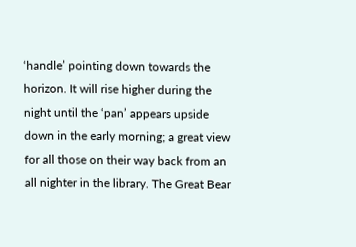‘handle’ pointing down towards the horizon. It will rise higher during the night until the ‘pan’ appears upside down in the early morning; a great view for all those on their way back from an all nighter in the library. The Great Bear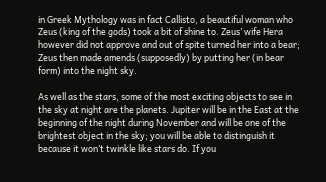in Greek Mythology was in fact Callisto, a beautiful woman who Zeus (king of the gods) took a bit of shine to. Zeus’ wife Hera however did not approve and out of spite turned her into a bear; Zeus then made amends (supposedly) by putting her (in bear form) into the night sky.

As well as the stars, some of the most exciting objects to see in the sky at night are the planets. Jupiter will be in the East at the beginning of the night during November and will be one of the brightest object in the sky; you will be able to distinguish it because it won’t twinkle like stars do. If you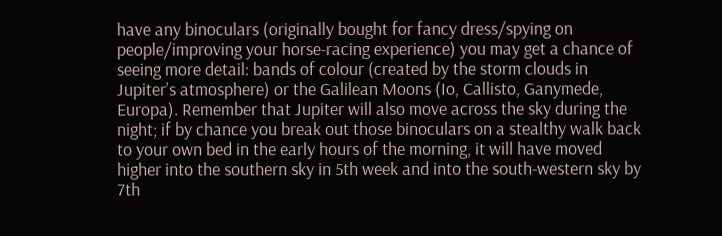have any binoculars (originally bought for fancy dress/spying on people/improving your horse-racing experience) you may get a chance of seeing more detail: bands of colour (created by the storm clouds in Jupiter’s atmosphere) or the Galilean Moons (Io, Callisto, Ganymede, Europa). Remember that Jupiter will also move across the sky during the night; if by chance you break out those binoculars on a stealthy walk back to your own bed in the early hours of the morning, it will have moved higher into the southern sky in 5th week and into the south-western sky by 7th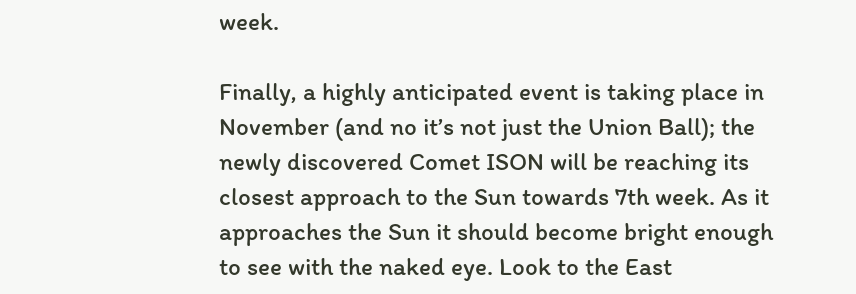week.

Finally, a highly anticipated event is taking place in November (and no it’s not just the Union Ball); the newly discovered Comet ISON will be reaching its closest approach to the Sun towards 7th week. As it approaches the Sun it should become bright enough to see with the naked eye. Look to the East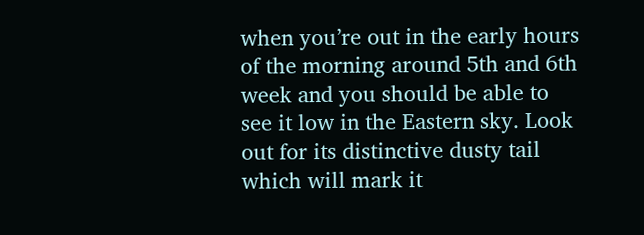when you’re out in the early hours of the morning around 5th and 6th week and you should be able to see it low in the Eastern sky. Look out for its distinctive dusty tail which will mark it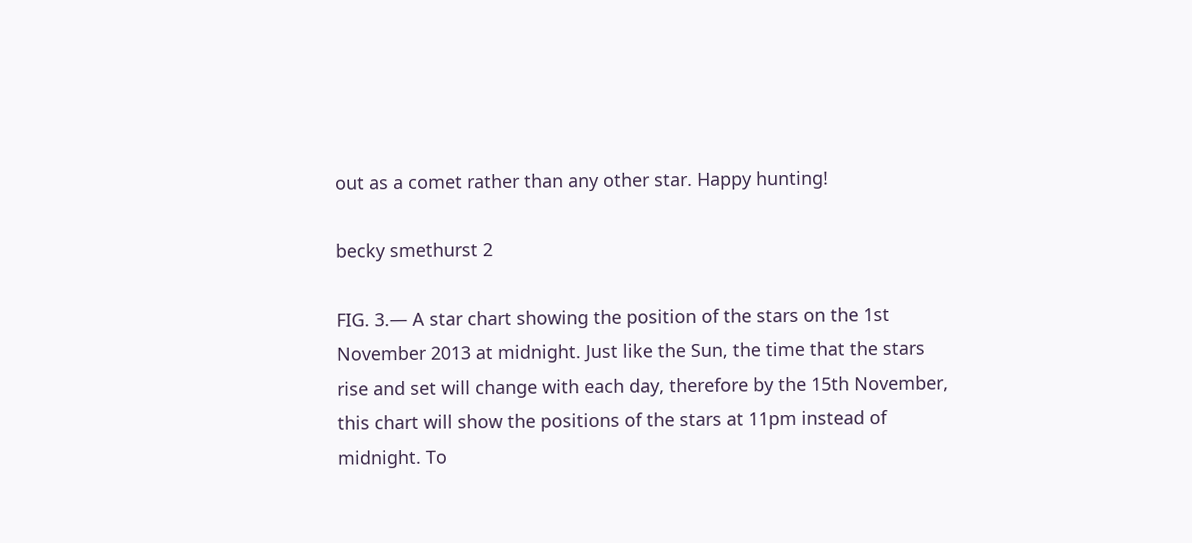out as a comet rather than any other star. Happy hunting!

becky smethurst 2

FIG. 3.— A star chart showing the position of the stars on the 1st November 2013 at midnight. Just like the Sun, the time that the stars rise and set will change with each day, therefore by the 15th November, this chart will show the positions of the stars at 11pm instead of midnight. To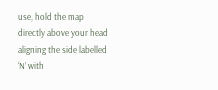use, hold the map directly above your head aligning the side labelled ‘N’ with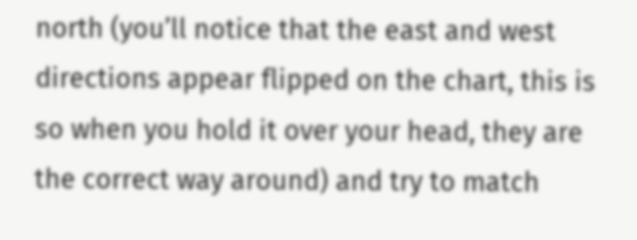north (you’ll notice that the east and west directions appear flipped on the chart, this is so when you hold it over your head, they are the correct way around) and try to match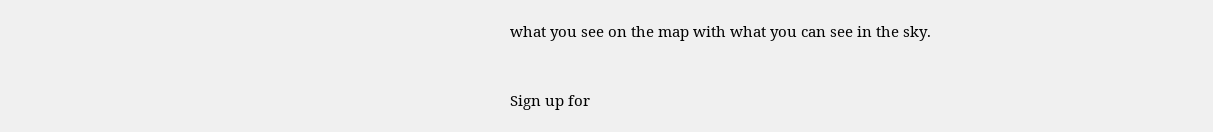what you see on the map with what you can see in the sky.


Sign up for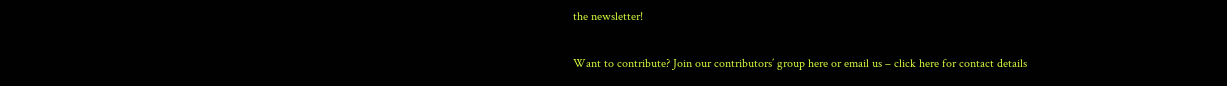the newsletter!

Want to contribute? Join our contributors’ group here or email us – click here for contact details